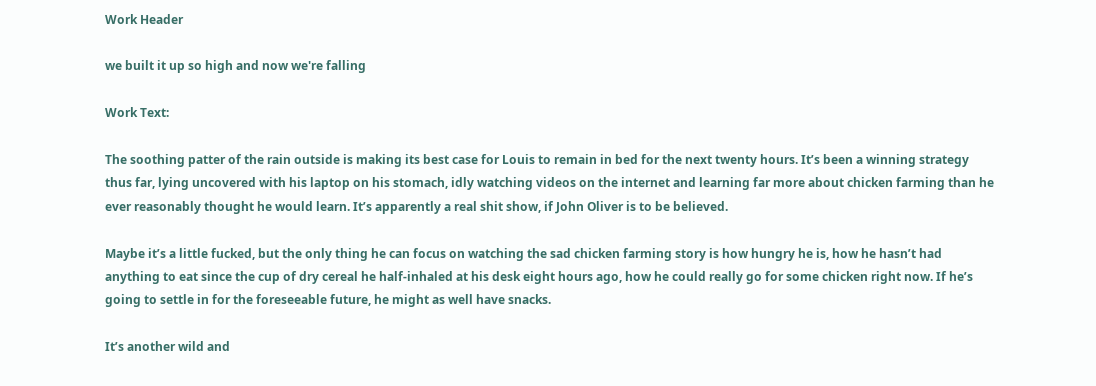Work Header

we built it up so high and now we're falling

Work Text:

The soothing patter of the rain outside is making its best case for Louis to remain in bed for the next twenty hours. It’s been a winning strategy thus far, lying uncovered with his laptop on his stomach, idly watching videos on the internet and learning far more about chicken farming than he ever reasonably thought he would learn. It’s apparently a real shit show, if John Oliver is to be believed.

Maybe it’s a little fucked, but the only thing he can focus on watching the sad chicken farming story is how hungry he is, how he hasn’t had anything to eat since the cup of dry cereal he half-inhaled at his desk eight hours ago, how he could really go for some chicken right now. If he’s going to settle in for the foreseeable future, he might as well have snacks.

It’s another wild and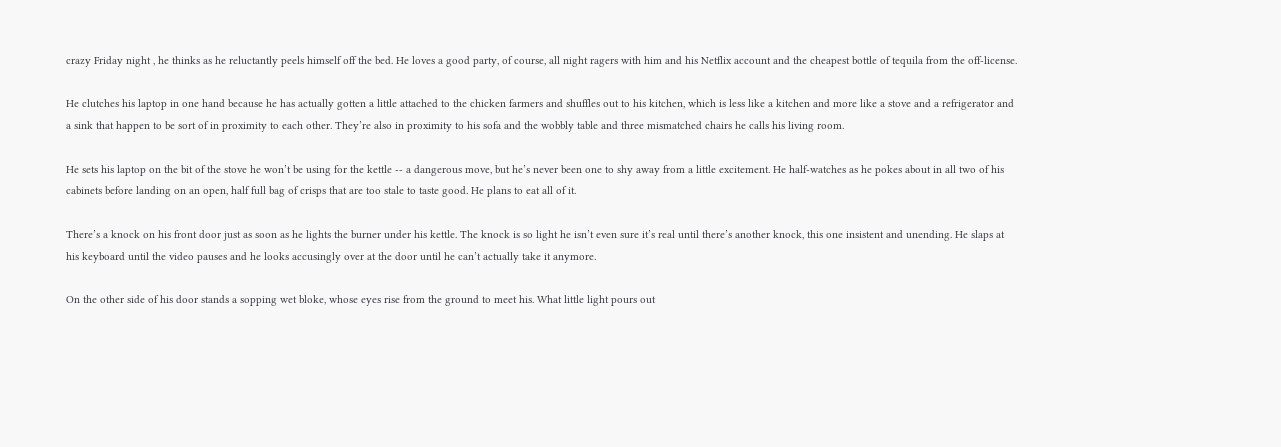crazy Friday night , he thinks as he reluctantly peels himself off the bed. He loves a good party, of course, all night ragers with him and his Netflix account and the cheapest bottle of tequila from the off-license.

He clutches his laptop in one hand because he has actually gotten a little attached to the chicken farmers and shuffles out to his kitchen, which is less like a kitchen and more like a stove and a refrigerator and a sink that happen to be sort of in proximity to each other. They’re also in proximity to his sofa and the wobbly table and three mismatched chairs he calls his living room.

He sets his laptop on the bit of the stove he won’t be using for the kettle -- a dangerous move, but he’s never been one to shy away from a little excitement. He half-watches as he pokes about in all two of his cabinets before landing on an open, half full bag of crisps that are too stale to taste good. He plans to eat all of it.

There’s a knock on his front door just as soon as he lights the burner under his kettle. The knock is so light he isn’t even sure it’s real until there’s another knock, this one insistent and unending. He slaps at his keyboard until the video pauses and he looks accusingly over at the door until he can’t actually take it anymore.

On the other side of his door stands a sopping wet bloke, whose eyes rise from the ground to meet his. What little light pours out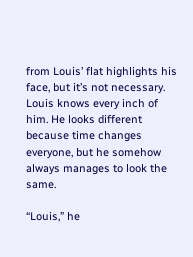from Louis’ flat highlights his face, but it’s not necessary. Louis knows every inch of him. He looks different because time changes everyone, but he somehow always manages to look the same.

“Louis,” he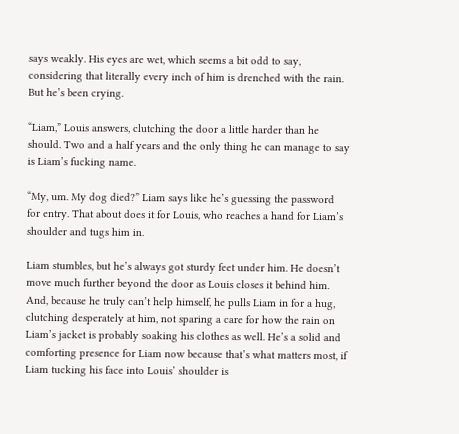says weakly. His eyes are wet, which seems a bit odd to say, considering that literally every inch of him is drenched with the rain. But he’s been crying.

“Liam,” Louis answers, clutching the door a little harder than he should. Two and a half years and the only thing he can manage to say is Liam’s fucking name.

“My, um. My dog died?” Liam says like he’s guessing the password for entry. That about does it for Louis, who reaches a hand for Liam’s shoulder and tugs him in.

Liam stumbles, but he’s always got sturdy feet under him. He doesn’t move much further beyond the door as Louis closes it behind him. And, because he truly can’t help himself, he pulls Liam in for a hug, clutching desperately at him, not sparing a care for how the rain on Liam’s jacket is probably soaking his clothes as well. He’s a solid and comforting presence for Liam now because that’s what matters most, if Liam tucking his face into Louis’ shoulder is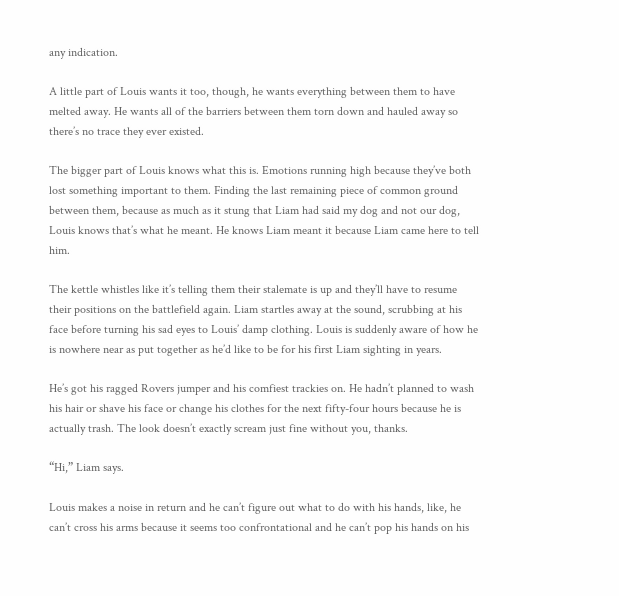any indication.

A little part of Louis wants it too, though, he wants everything between them to have melted away. He wants all of the barriers between them torn down and hauled away so there’s no trace they ever existed.

The bigger part of Louis knows what this is. Emotions running high because they’ve both lost something important to them. Finding the last remaining piece of common ground between them, because as much as it stung that Liam had said my dog and not our dog, Louis knows that’s what he meant. He knows Liam meant it because Liam came here to tell him.

The kettle whistles like it’s telling them their stalemate is up and they’ll have to resume their positions on the battlefield again. Liam startles away at the sound, scrubbing at his face before turning his sad eyes to Louis’ damp clothing. Louis is suddenly aware of how he is nowhere near as put together as he’d like to be for his first Liam sighting in years.

He’s got his ragged Rovers jumper and his comfiest trackies on. He hadn’t planned to wash his hair or shave his face or change his clothes for the next fifty-four hours because he is actually trash. The look doesn’t exactly scream just fine without you, thanks.

“Hi,” Liam says.

Louis makes a noise in return and he can’t figure out what to do with his hands, like, he can’t cross his arms because it seems too confrontational and he can’t pop his hands on his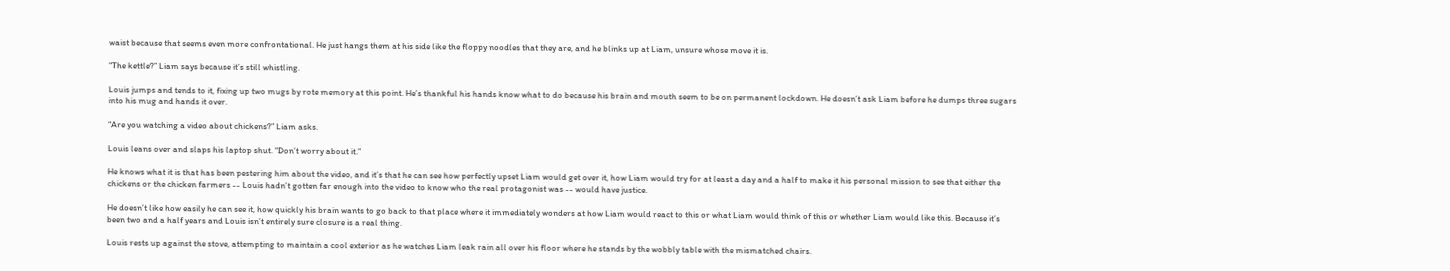waist because that seems even more confrontational. He just hangs them at his side like the floppy noodles that they are, and he blinks up at Liam, unsure whose move it is.

“The kettle?” Liam says because it’s still whistling.

Louis jumps and tends to it, fixing up two mugs by rote memory at this point. He’s thankful his hands know what to do because his brain and mouth seem to be on permanent lockdown. He doesn’t ask Liam before he dumps three sugars into his mug and hands it over.

“Are you watching a video about chickens?” Liam asks.

Louis leans over and slaps his laptop shut. “Don’t worry about it.”

He knows what it is that has been pestering him about the video, and it’s that he can see how perfectly upset Liam would get over it, how Liam would try for at least a day and a half to make it his personal mission to see that either the chickens or the chicken farmers -- Louis hadn’t gotten far enough into the video to know who the real protagonist was -- would have justice.

He doesn’t like how easily he can see it, how quickly his brain wants to go back to that place where it immediately wonders at how Liam would react to this or what Liam would think of this or whether Liam would like this. Because it’s been two and a half years and Louis isn’t entirely sure closure is a real thing.

Louis rests up against the stove, attempting to maintain a cool exterior as he watches Liam leak rain all over his floor where he stands by the wobbly table with the mismatched chairs.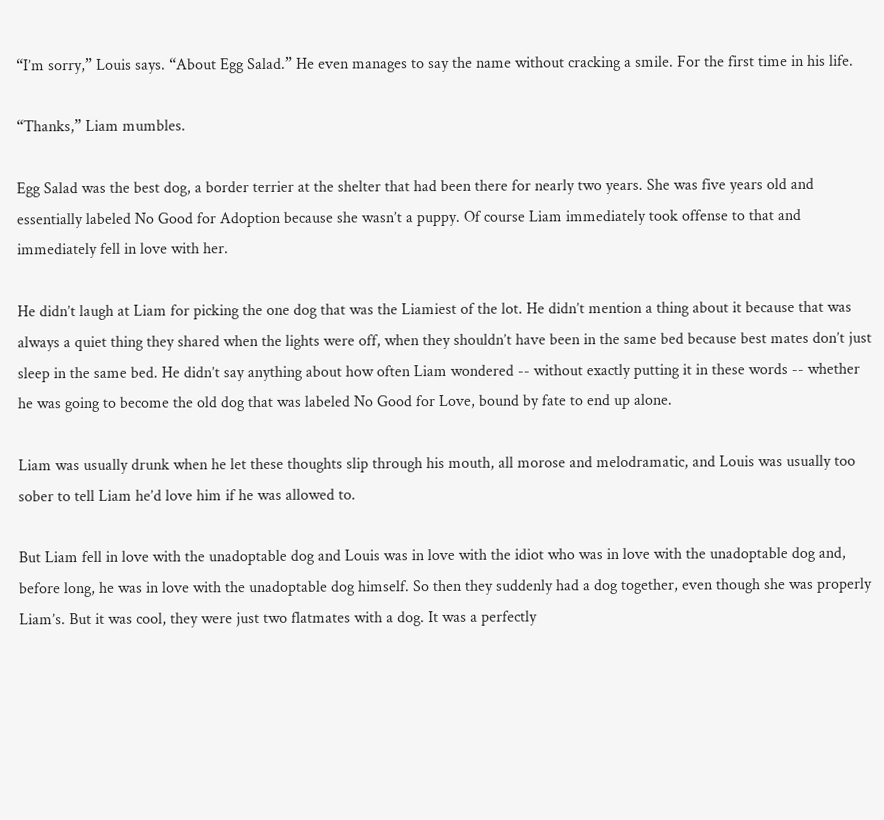“I’m sorry,” Louis says. “About Egg Salad.” He even manages to say the name without cracking a smile. For the first time in his life.

“Thanks,” Liam mumbles.

Egg Salad was the best dog, a border terrier at the shelter that had been there for nearly two years. She was five years old and essentially labeled No Good for Adoption because she wasn’t a puppy. Of course Liam immediately took offense to that and immediately fell in love with her.

He didn’t laugh at Liam for picking the one dog that was the Liamiest of the lot. He didn’t mention a thing about it because that was always a quiet thing they shared when the lights were off, when they shouldn’t have been in the same bed because best mates don’t just sleep in the same bed. He didn’t say anything about how often Liam wondered -- without exactly putting it in these words -- whether he was going to become the old dog that was labeled No Good for Love, bound by fate to end up alone.

Liam was usually drunk when he let these thoughts slip through his mouth, all morose and melodramatic, and Louis was usually too sober to tell Liam he’d love him if he was allowed to.

But Liam fell in love with the unadoptable dog and Louis was in love with the idiot who was in love with the unadoptable dog and, before long, he was in love with the unadoptable dog himself. So then they suddenly had a dog together, even though she was properly Liam’s. But it was cool, they were just two flatmates with a dog. It was a perfectly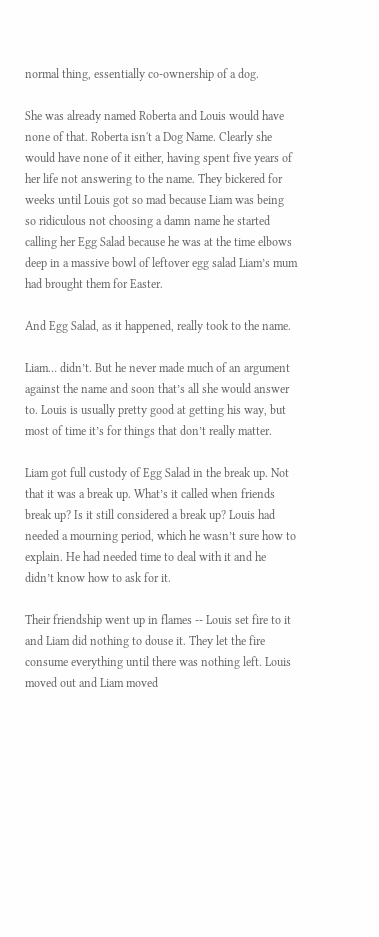normal thing, essentially co-ownership of a dog.

She was already named Roberta and Louis would have none of that. Roberta isn't a Dog Name. Clearly she would have none of it either, having spent five years of her life not answering to the name. They bickered for weeks until Louis got so mad because Liam was being so ridiculous not choosing a damn name he started calling her Egg Salad because he was at the time elbows deep in a massive bowl of leftover egg salad Liam’s mum had brought them for Easter.

And Egg Salad, as it happened, really took to the name.

Liam… didn’t. But he never made much of an argument against the name and soon that’s all she would answer to. Louis is usually pretty good at getting his way, but most of time it’s for things that don’t really matter.

Liam got full custody of Egg Salad in the break up. Not that it was a break up. What’s it called when friends break up? Is it still considered a break up? Louis had needed a mourning period, which he wasn’t sure how to explain. He had needed time to deal with it and he didn’t know how to ask for it.

Their friendship went up in flames -- Louis set fire to it and Liam did nothing to douse it. They let the fire consume everything until there was nothing left. Louis moved out and Liam moved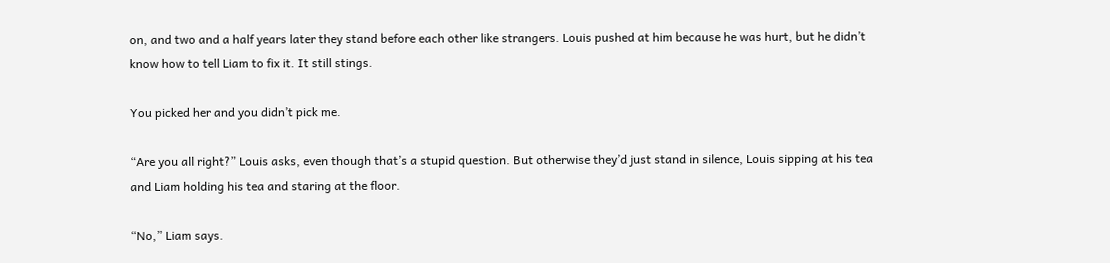on, and two and a half years later they stand before each other like strangers. Louis pushed at him because he was hurt, but he didn’t know how to tell Liam to fix it. It still stings.

You picked her and you didn’t pick me.

“Are you all right?” Louis asks, even though that’s a stupid question. But otherwise they’d just stand in silence, Louis sipping at his tea and Liam holding his tea and staring at the floor.

“No,” Liam says.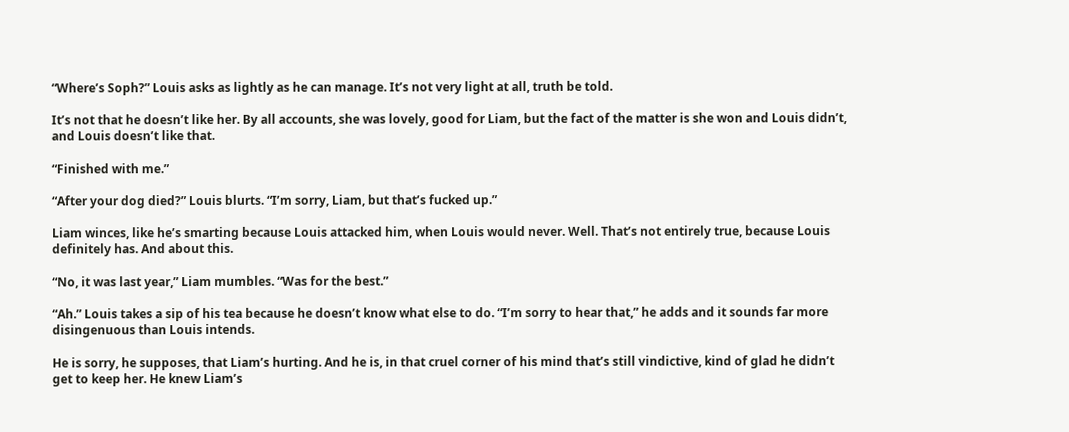“Where’s Soph?” Louis asks as lightly as he can manage. It’s not very light at all, truth be told.

It’s not that he doesn’t like her. By all accounts, she was lovely, good for Liam, but the fact of the matter is she won and Louis didn’t, and Louis doesn’t like that.

“Finished with me.”

“After your dog died?” Louis blurts. “I’m sorry, Liam, but that’s fucked up.”

Liam winces, like he’s smarting because Louis attacked him, when Louis would never. Well. That’s not entirely true, because Louis definitely has. And about this.

“No, it was last year,” Liam mumbles. “Was for the best.”

“Ah.” Louis takes a sip of his tea because he doesn’t know what else to do. “I’m sorry to hear that,” he adds and it sounds far more disingenuous than Louis intends.

He is sorry, he supposes, that Liam’s hurting. And he is, in that cruel corner of his mind that’s still vindictive, kind of glad he didn’t get to keep her. He knew Liam’s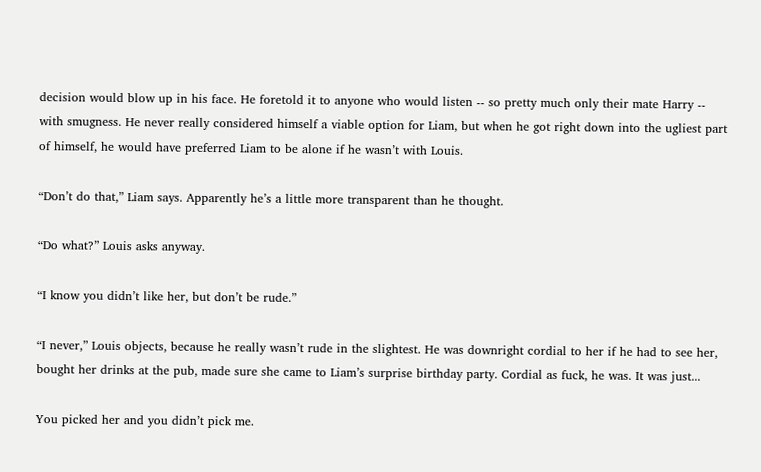decision would blow up in his face. He foretold it to anyone who would listen -- so pretty much only their mate Harry -- with smugness. He never really considered himself a viable option for Liam, but when he got right down into the ugliest part of himself, he would have preferred Liam to be alone if he wasn’t with Louis.

“Don’t do that,” Liam says. Apparently he’s a little more transparent than he thought.

“Do what?” Louis asks anyway.

“I know you didn’t like her, but don’t be rude.”

“I never,” Louis objects, because he really wasn’t rude in the slightest. He was downright cordial to her if he had to see her, bought her drinks at the pub, made sure she came to Liam’s surprise birthday party. Cordial as fuck, he was. It was just...

You picked her and you didn’t pick me.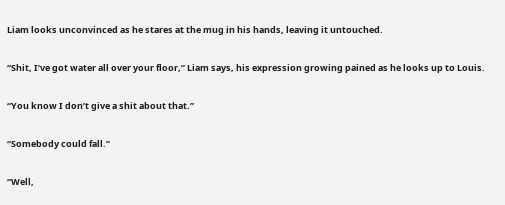Liam looks unconvinced as he stares at the mug in his hands, leaving it untouched.

“Shit, I’ve got water all over your floor,” Liam says, his expression growing pained as he looks up to Louis.

“You know I don’t give a shit about that.”

“Somebody could fall.”

“Well,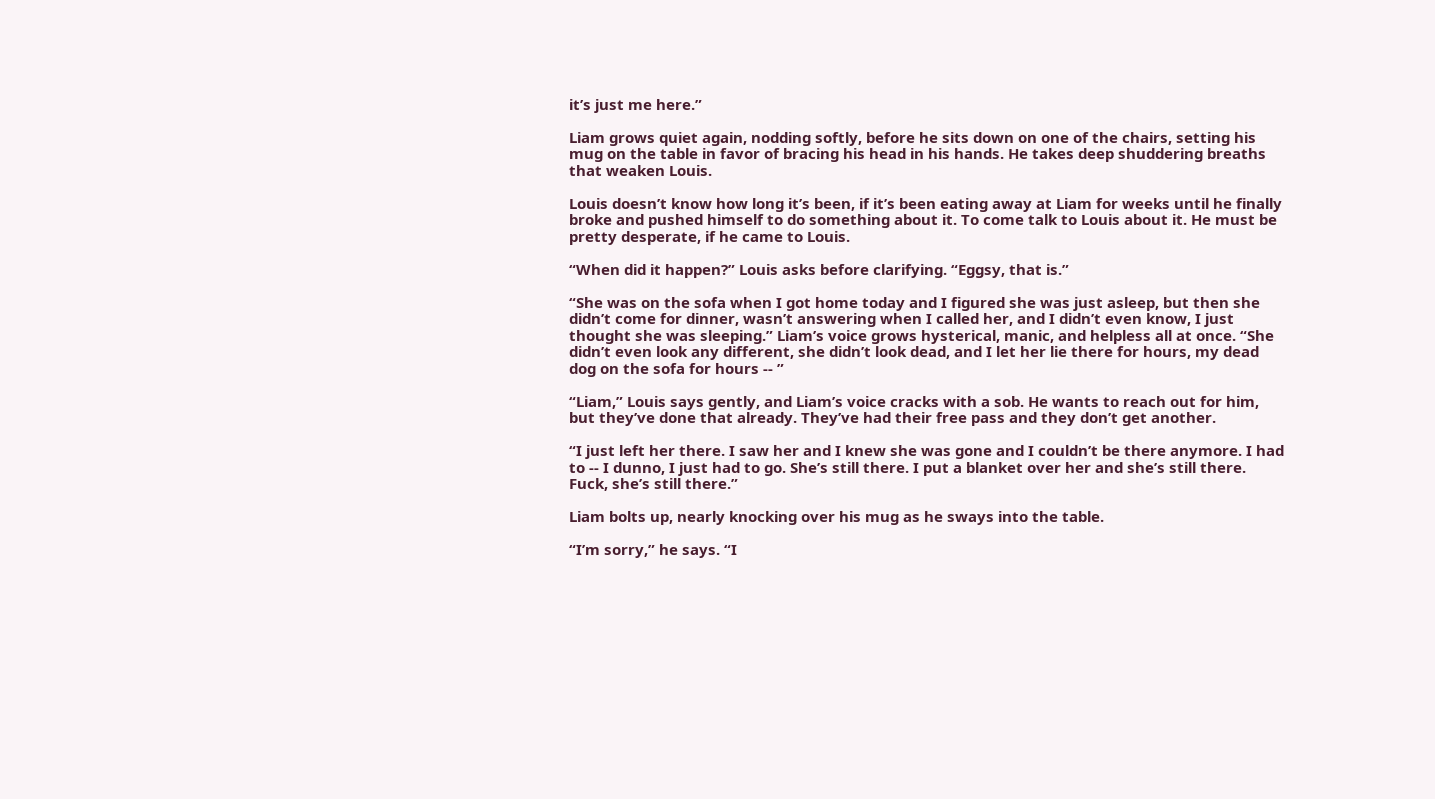it’s just me here.”

Liam grows quiet again, nodding softly, before he sits down on one of the chairs, setting his mug on the table in favor of bracing his head in his hands. He takes deep shuddering breaths that weaken Louis.

Louis doesn’t know how long it’s been, if it’s been eating away at Liam for weeks until he finally broke and pushed himself to do something about it. To come talk to Louis about it. He must be pretty desperate, if he came to Louis.

“When did it happen?” Louis asks before clarifying. “Eggsy, that is.”

“She was on the sofa when I got home today and I figured she was just asleep, but then she didn’t come for dinner, wasn’t answering when I called her, and I didn’t even know, I just thought she was sleeping.” Liam’s voice grows hysterical, manic, and helpless all at once. “She didn’t even look any different, she didn’t look dead, and I let her lie there for hours, my dead dog on the sofa for hours -- ”

“Liam,” Louis says gently, and Liam’s voice cracks with a sob. He wants to reach out for him, but they’ve done that already. They’ve had their free pass and they don’t get another.

“I just left her there. I saw her and I knew she was gone and I couldn’t be there anymore. I had to -- I dunno, I just had to go. She’s still there. I put a blanket over her and she’s still there. Fuck, she’s still there.”

Liam bolts up, nearly knocking over his mug as he sways into the table.

“I’m sorry,” he says. “I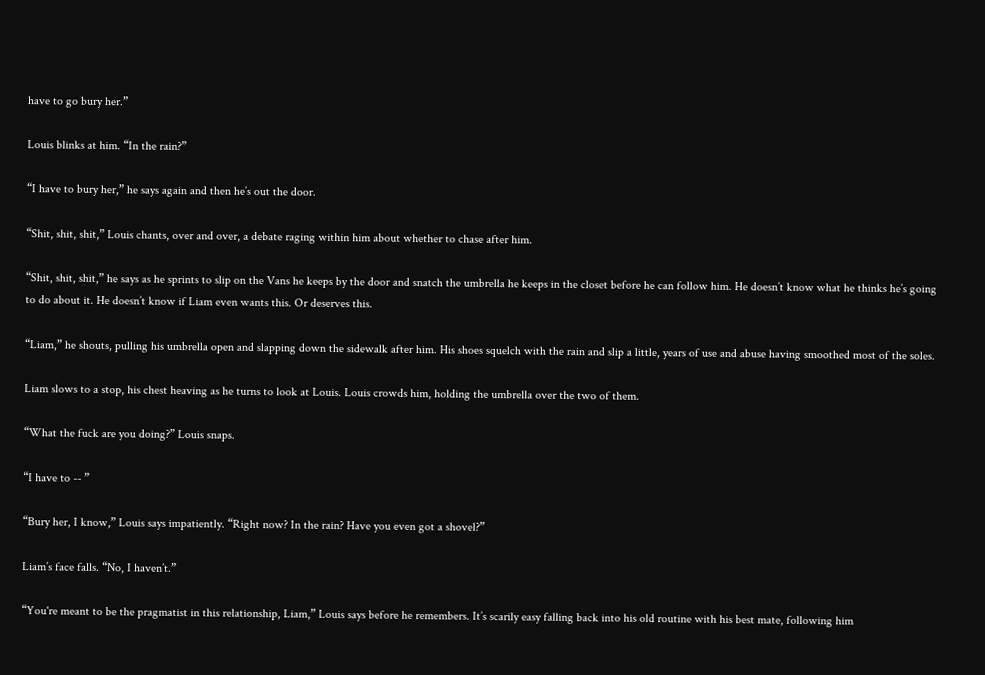have to go bury her.”

Louis blinks at him. “In the rain?”

“I have to bury her,” he says again and then he’s out the door.

“Shit, shit, shit,” Louis chants, over and over, a debate raging within him about whether to chase after him.

“Shit, shit, shit,” he says as he sprints to slip on the Vans he keeps by the door and snatch the umbrella he keeps in the closet before he can follow him. He doesn’t know what he thinks he’s going to do about it. He doesn’t know if Liam even wants this. Or deserves this.

“Liam,” he shouts, pulling his umbrella open and slapping down the sidewalk after him. His shoes squelch with the rain and slip a little, years of use and abuse having smoothed most of the soles.

Liam slows to a stop, his chest heaving as he turns to look at Louis. Louis crowds him, holding the umbrella over the two of them.

“What the fuck are you doing?” Louis snaps.

“I have to -- ”

“Bury her, I know,” Louis says impatiently. “Right now? In the rain? Have you even got a shovel?”

Liam’s face falls. “No, I haven’t.”

“You're meant to be the pragmatist in this relationship, Liam,” Louis says before he remembers. It’s scarily easy falling back into his old routine with his best mate, following him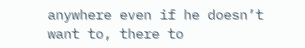anywhere even if he doesn’t want to, there to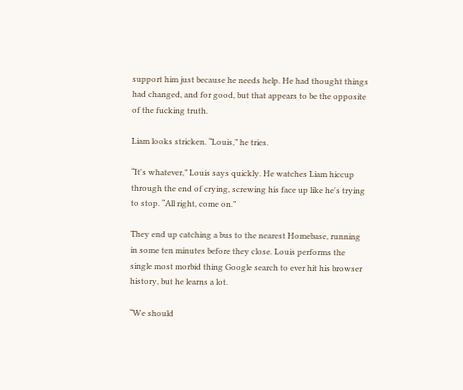support him just because he needs help. He had thought things had changed, and for good, but that appears to be the opposite of the fucking truth.

Liam looks stricken. “Louis,” he tries.

“It's whatever,” Louis says quickly. He watches Liam hiccup through the end of crying, screwing his face up like he's trying to stop. “All right, come on.”

They end up catching a bus to the nearest Homebase, running in some ten minutes before they close. Louis performs the single most morbid thing Google search to ever hit his browser history, but he learns a lot.

“We should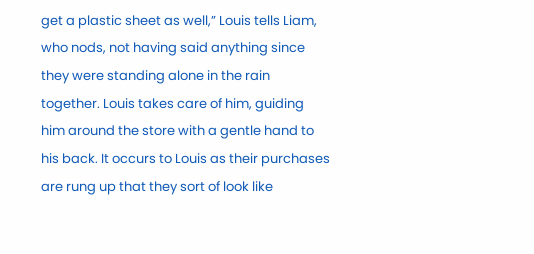get a plastic sheet as well,” Louis tells Liam, who nods, not having said anything since they were standing alone in the rain together. Louis takes care of him, guiding him around the store with a gentle hand to his back. It occurs to Louis as their purchases are rung up that they sort of look like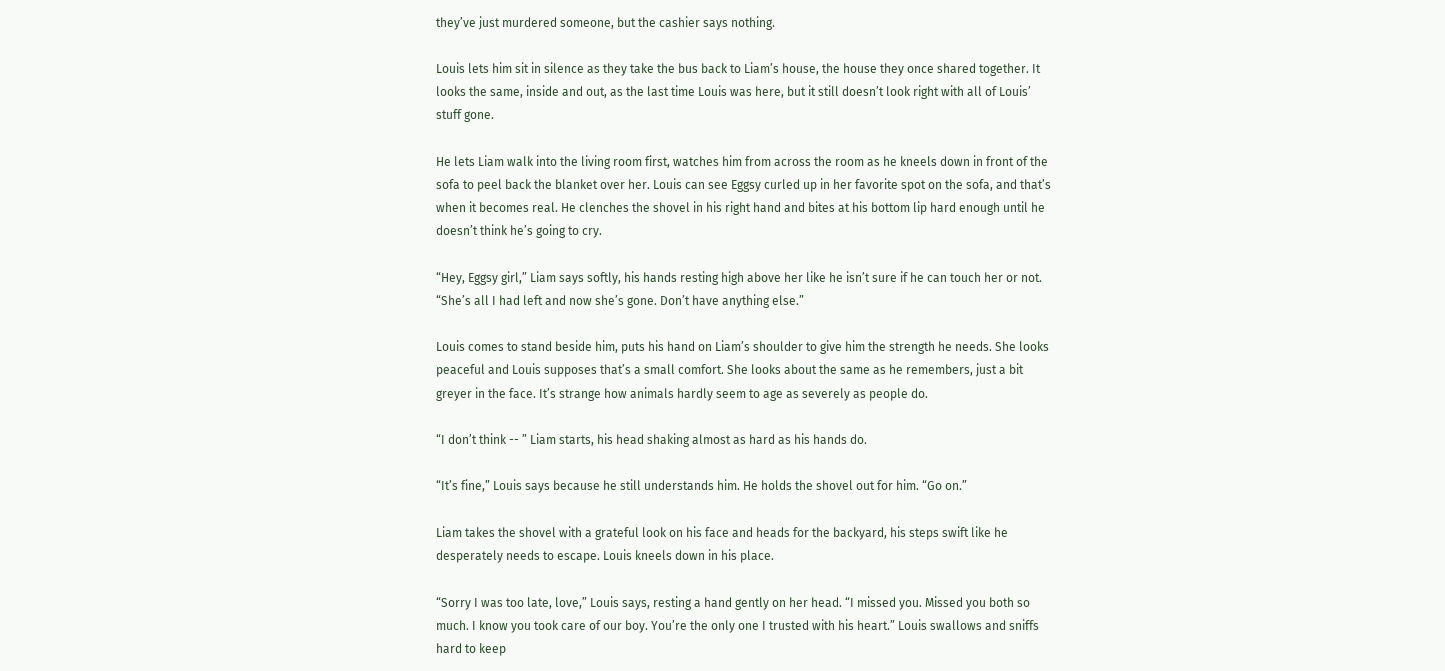they’ve just murdered someone, but the cashier says nothing.

Louis lets him sit in silence as they take the bus back to Liam’s house, the house they once shared together. It looks the same, inside and out, as the last time Louis was here, but it still doesn’t look right with all of Louis’ stuff gone.

He lets Liam walk into the living room first, watches him from across the room as he kneels down in front of the sofa to peel back the blanket over her. Louis can see Eggsy curled up in her favorite spot on the sofa, and that’s when it becomes real. He clenches the shovel in his right hand and bites at his bottom lip hard enough until he doesn’t think he’s going to cry.

“Hey, Eggsy girl,” Liam says softly, his hands resting high above her like he isn’t sure if he can touch her or not. “She’s all I had left and now she’s gone. Don’t have anything else.”

Louis comes to stand beside him, puts his hand on Liam’s shoulder to give him the strength he needs. She looks peaceful and Louis supposes that’s a small comfort. She looks about the same as he remembers, just a bit greyer in the face. It’s strange how animals hardly seem to age as severely as people do.

“I don’t think -- ” Liam starts, his head shaking almost as hard as his hands do.

“It’s fine,” Louis says because he still understands him. He holds the shovel out for him. “Go on.”

Liam takes the shovel with a grateful look on his face and heads for the backyard, his steps swift like he desperately needs to escape. Louis kneels down in his place.

“Sorry I was too late, love,” Louis says, resting a hand gently on her head. “I missed you. Missed you both so much. I know you took care of our boy. You’re the only one I trusted with his heart.” Louis swallows and sniffs hard to keep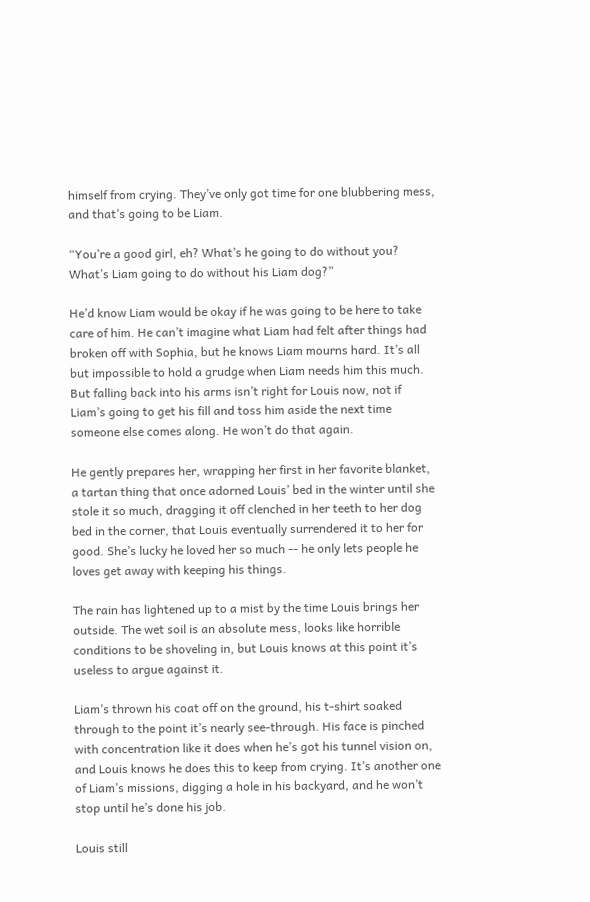himself from crying. They’ve only got time for one blubbering mess, and that’s going to be Liam.

“You’re a good girl, eh? What’s he going to do without you? What’s Liam going to do without his Liam dog?”

He’d know Liam would be okay if he was going to be here to take care of him. He can’t imagine what Liam had felt after things had broken off with Sophia, but he knows Liam mourns hard. It’s all but impossible to hold a grudge when Liam needs him this much. But falling back into his arms isn’t right for Louis now, not if Liam’s going to get his fill and toss him aside the next time someone else comes along. He won’t do that again.

He gently prepares her, wrapping her first in her favorite blanket, a tartan thing that once adorned Louis’ bed in the winter until she stole it so much, dragging it off clenched in her teeth to her dog bed in the corner, that Louis eventually surrendered it to her for good. She’s lucky he loved her so much -- he only lets people he loves get away with keeping his things.

The rain has lightened up to a mist by the time Louis brings her outside. The wet soil is an absolute mess, looks like horrible conditions to be shoveling in, but Louis knows at this point it’s useless to argue against it.

Liam’s thrown his coat off on the ground, his t-shirt soaked through to the point it’s nearly see-through. His face is pinched with concentration like it does when he’s got his tunnel vision on, and Louis knows he does this to keep from crying. It’s another one of Liam’s missions, digging a hole in his backyard, and he won’t stop until he’s done his job.

Louis still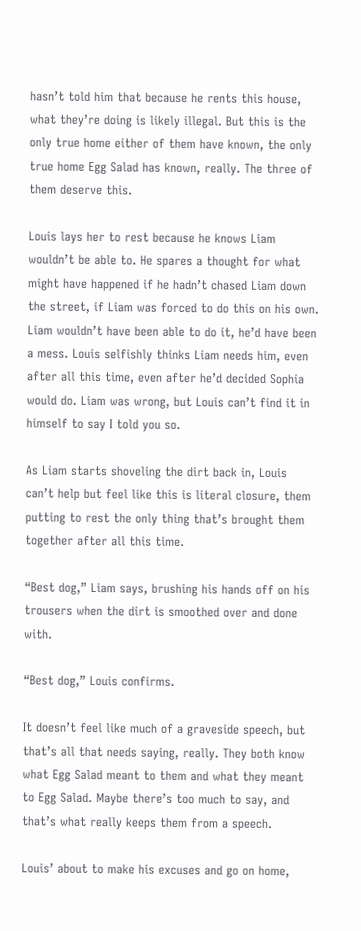hasn’t told him that because he rents this house, what they’re doing is likely illegal. But this is the only true home either of them have known, the only true home Egg Salad has known, really. The three of them deserve this.

Louis lays her to rest because he knows Liam wouldn’t be able to. He spares a thought for what might have happened if he hadn’t chased Liam down the street, if Liam was forced to do this on his own. Liam wouldn’t have been able to do it, he’d have been a mess. Louis selfishly thinks Liam needs him, even after all this time, even after he’d decided Sophia would do. Liam was wrong, but Louis can’t find it in himself to say I told you so.

As Liam starts shoveling the dirt back in, Louis can’t help but feel like this is literal closure, them putting to rest the only thing that’s brought them together after all this time.

“Best dog,” Liam says, brushing his hands off on his trousers when the dirt is smoothed over and done with.

“Best dog,” Louis confirms.

It doesn’t feel like much of a graveside speech, but that’s all that needs saying, really. They both know what Egg Salad meant to them and what they meant to Egg Salad. Maybe there’s too much to say, and that’s what really keeps them from a speech.

Louis’ about to make his excuses and go on home,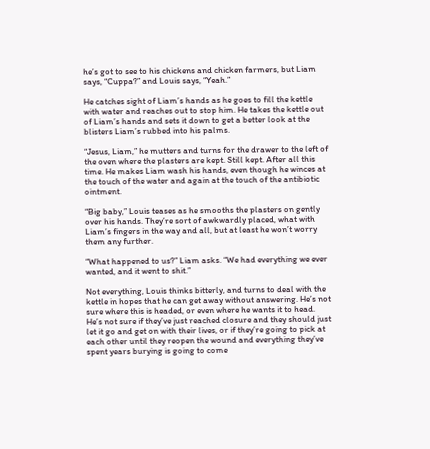he’s got to see to his chickens and chicken farmers, but Liam says, “Cuppa?” and Louis says, “Yeah.”

He catches sight of Liam’s hands as he goes to fill the kettle with water and reaches out to stop him. He takes the kettle out of Liam’s hands and sets it down to get a better look at the blisters Liam’s rubbed into his palms.

“Jesus, Liam,” he mutters and turns for the drawer to the left of the oven where the plasters are kept. Still kept. After all this time. He makes Liam wash his hands, even though he winces at the touch of the water and again at the touch of the antibiotic ointment.

“Big baby,” Louis teases as he smooths the plasters on gently over his hands. They’re sort of awkwardly placed, what with Liam’s fingers in the way and all, but at least he won’t worry them any further.

“What happened to us?” Liam asks. “We had everything we ever wanted, and it went to shit.”

Not everything, Louis thinks bitterly, and turns to deal with the kettle in hopes that he can get away without answering. He’s not sure where this is headed, or even where he wants it to head. He’s not sure if they’ve just reached closure and they should just let it go and get on with their lives, or if they’re going to pick at each other until they reopen the wound and everything they’ve spent years burying is going to come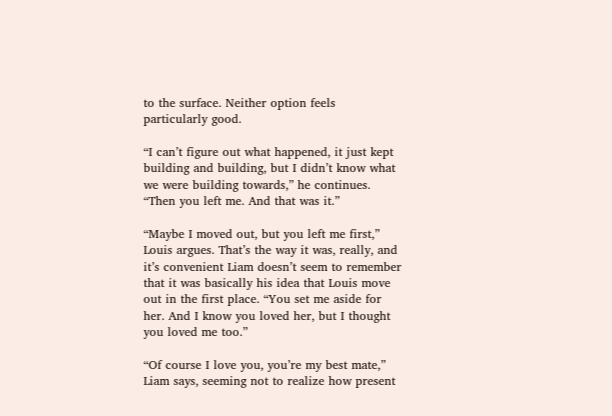to the surface. Neither option feels particularly good.

“I can’t figure out what happened, it just kept building and building, but I didn’t know what we were building towards,” he continues. “Then you left me. And that was it.”

“Maybe I moved out, but you left me first,” Louis argues. That’s the way it was, really, and it’s convenient Liam doesn’t seem to remember that it was basically his idea that Louis move out in the first place. “You set me aside for her. And I know you loved her, but I thought you loved me too.”

“Of course I love you, you’re my best mate,” Liam says, seeming not to realize how present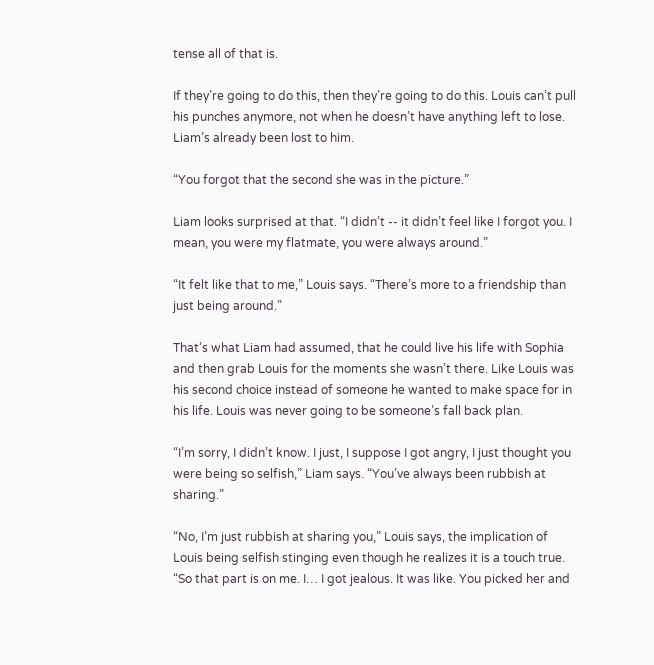tense all of that is.

If they’re going to do this, then they’re going to do this. Louis can’t pull his punches anymore, not when he doesn’t have anything left to lose. Liam’s already been lost to him.

“You forgot that the second she was in the picture.”

Liam looks surprised at that. “I didn’t -- it didn’t feel like I forgot you. I mean, you were my flatmate, you were always around.”

“It felt like that to me,” Louis says. “There’s more to a friendship than just being around.”

That’s what Liam had assumed, that he could live his life with Sophia and then grab Louis for the moments she wasn’t there. Like Louis was his second choice instead of someone he wanted to make space for in his life. Louis was never going to be someone’s fall back plan.

“I’m sorry, I didn’t know. I just, I suppose I got angry, I just thought you were being so selfish,” Liam says. “You’ve always been rubbish at sharing.”

“No, I’m just rubbish at sharing you,” Louis says, the implication of Louis being selfish stinging even though he realizes it is a touch true. “So that part is on me. I… I got jealous. It was like. You picked her and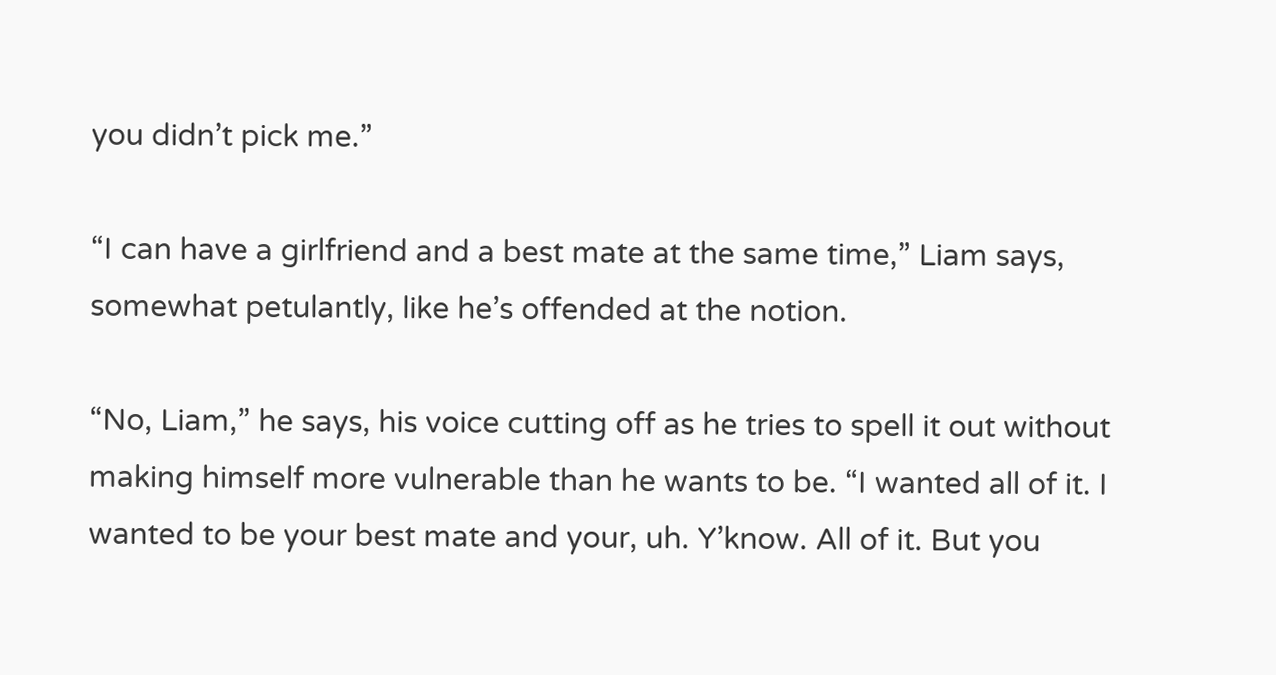you didn’t pick me.”

“I can have a girlfriend and a best mate at the same time,” Liam says, somewhat petulantly, like he’s offended at the notion.

“No, Liam,” he says, his voice cutting off as he tries to spell it out without making himself more vulnerable than he wants to be. “I wanted all of it. I wanted to be your best mate and your, uh. Y’know. All of it. But you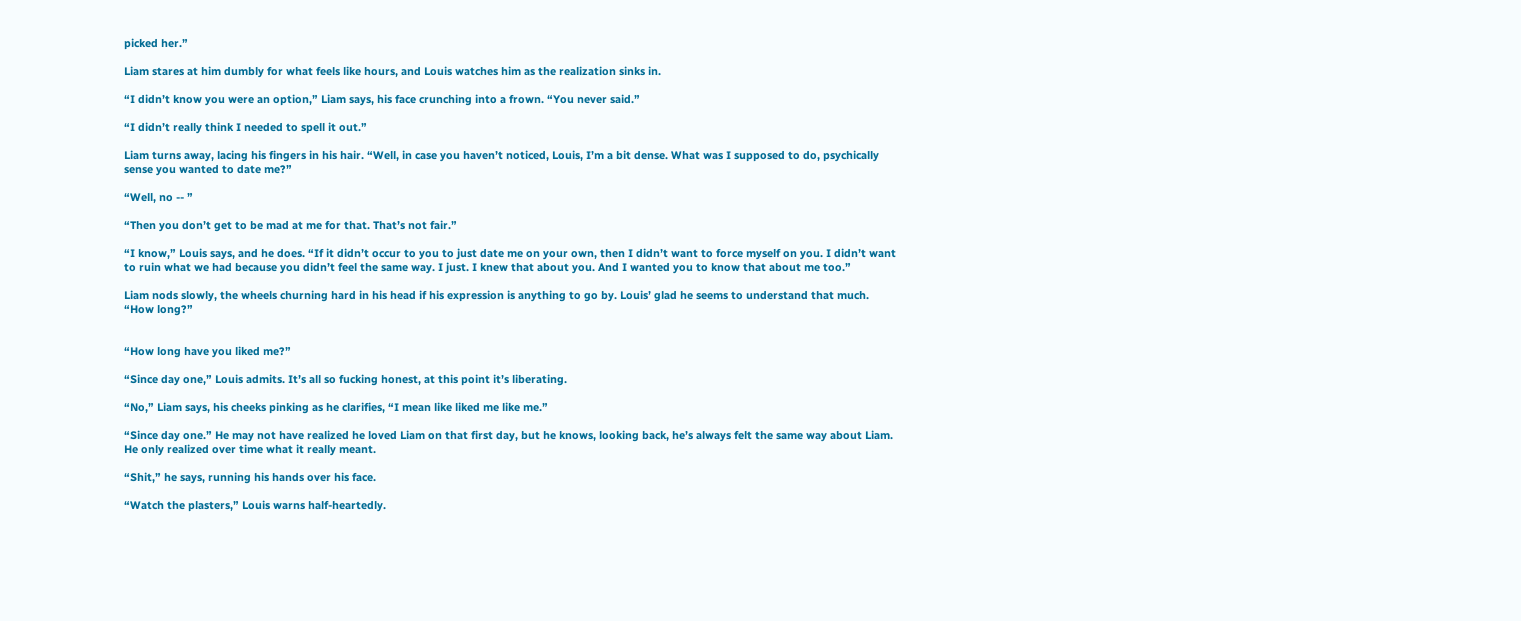picked her.”

Liam stares at him dumbly for what feels like hours, and Louis watches him as the realization sinks in.

“I didn’t know you were an option,” Liam says, his face crunching into a frown. “You never said.”

“I didn’t really think I needed to spell it out.”

Liam turns away, lacing his fingers in his hair. “Well, in case you haven’t noticed, Louis, I’m a bit dense. What was I supposed to do, psychically sense you wanted to date me?”

“Well, no -- ”

“Then you don’t get to be mad at me for that. That’s not fair.”

“I know,” Louis says, and he does. “If it didn’t occur to you to just date me on your own, then I didn’t want to force myself on you. I didn’t want to ruin what we had because you didn’t feel the same way. I just. I knew that about you. And I wanted you to know that about me too.”

Liam nods slowly, the wheels churning hard in his head if his expression is anything to go by. Louis’ glad he seems to understand that much. “How long?”


“How long have you liked me?”

“Since day one,” Louis admits. It’s all so fucking honest, at this point it’s liberating.

“No,” Liam says, his cheeks pinking as he clarifies, “I mean like liked me like me.”

“Since day one.” He may not have realized he loved Liam on that first day, but he knows, looking back, he’s always felt the same way about Liam. He only realized over time what it really meant.

“Shit,” he says, running his hands over his face.

“Watch the plasters,” Louis warns half-heartedly.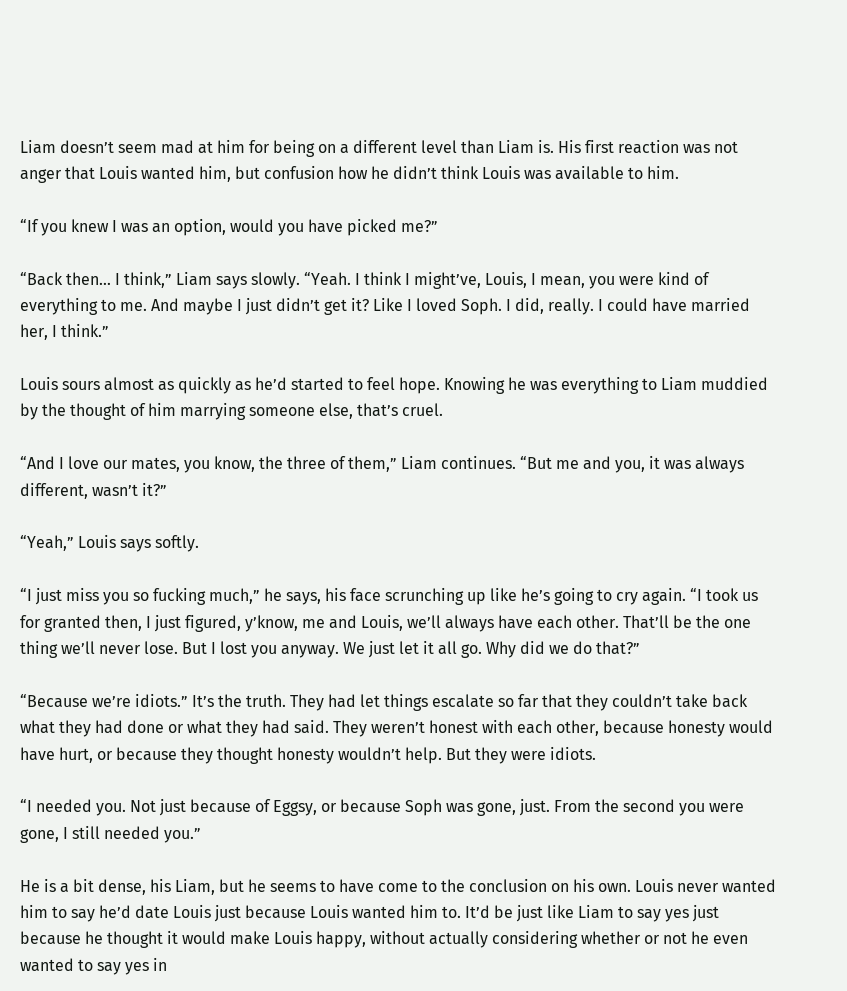Liam doesn’t seem mad at him for being on a different level than Liam is. His first reaction was not anger that Louis wanted him, but confusion how he didn’t think Louis was available to him.

“If you knew I was an option, would you have picked me?”

“Back then… I think,” Liam says slowly. “Yeah. I think I might’ve, Louis, I mean, you were kind of everything to me. And maybe I just didn’t get it? Like I loved Soph. I did, really. I could have married her, I think.”

Louis sours almost as quickly as he’d started to feel hope. Knowing he was everything to Liam muddied by the thought of him marrying someone else, that’s cruel.

“And I love our mates, you know, the three of them,” Liam continues. “But me and you, it was always different, wasn’t it?”

“Yeah,” Louis says softly.

“I just miss you so fucking much,” he says, his face scrunching up like he’s going to cry again. “I took us for granted then, I just figured, y’know, me and Louis, we’ll always have each other. That’ll be the one thing we’ll never lose. But I lost you anyway. We just let it all go. Why did we do that?”

“Because we’re idiots.” It’s the truth. They had let things escalate so far that they couldn’t take back what they had done or what they had said. They weren’t honest with each other, because honesty would have hurt, or because they thought honesty wouldn’t help. But they were idiots.

“I needed you. Not just because of Eggsy, or because Soph was gone, just. From the second you were gone, I still needed you.”

He is a bit dense, his Liam, but he seems to have come to the conclusion on his own. Louis never wanted him to say he’d date Louis just because Louis wanted him to. It’d be just like Liam to say yes just because he thought it would make Louis happy, without actually considering whether or not he even wanted to say yes in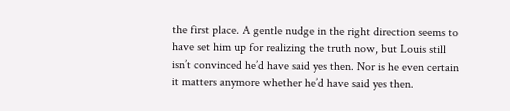the first place. A gentle nudge in the right direction seems to have set him up for realizing the truth now, but Louis still isn’t convinced he’d have said yes then. Nor is he even certain it matters anymore whether he’d have said yes then.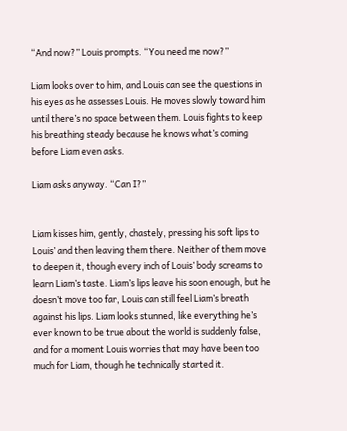“And now?” Louis prompts. “You need me now?”

Liam looks over to him, and Louis can see the questions in his eyes as he assesses Louis. He moves slowly toward him until there’s no space between them. Louis fights to keep his breathing steady because he knows what’s coming before Liam even asks.

Liam asks anyway. “Can I?”


Liam kisses him, gently, chastely, pressing his soft lips to Louis’ and then leaving them there. Neither of them move to deepen it, though every inch of Louis’ body screams to learn Liam’s taste. Liam’s lips leave his soon enough, but he doesn’t move too far, Louis can still feel Liam’s breath against his lips. Liam looks stunned, like everything he’s ever known to be true about the world is suddenly false, and for a moment Louis worries that may have been too much for Liam, though he technically started it.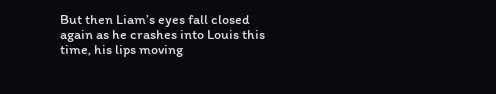But then Liam’s eyes fall closed again as he crashes into Louis this time, his lips moving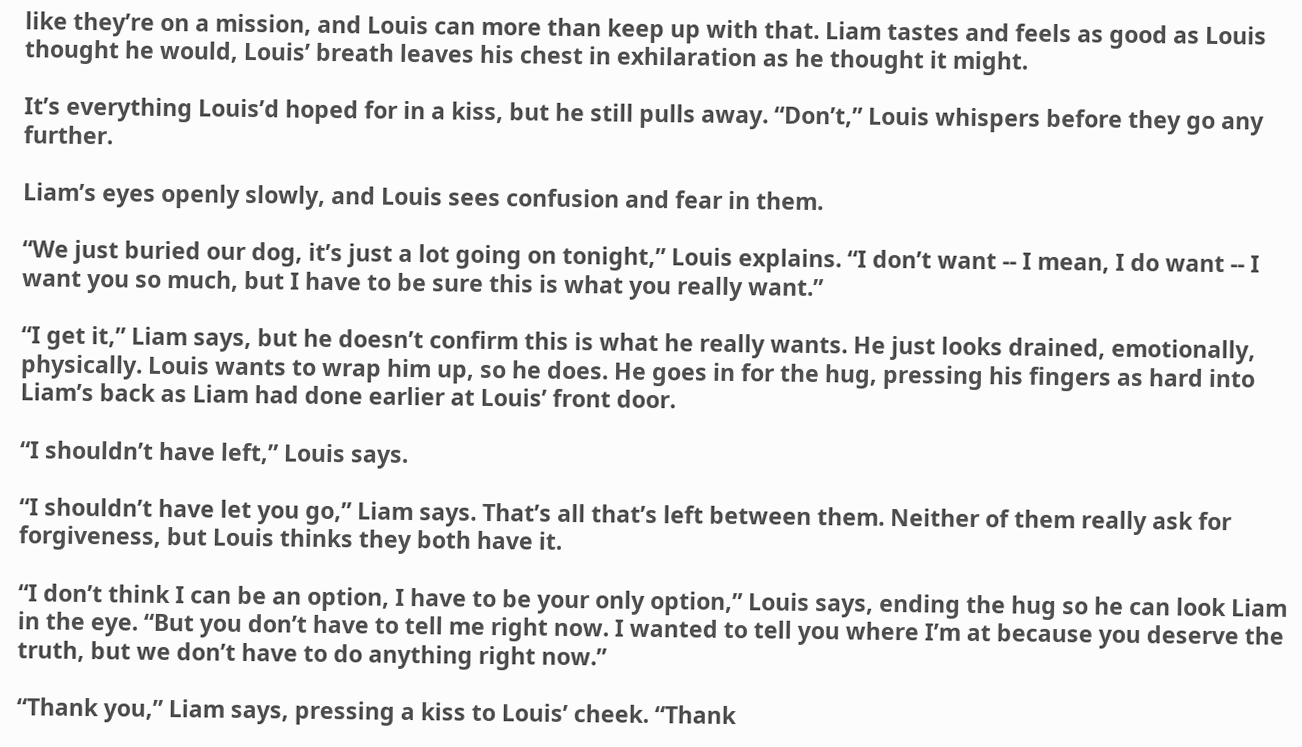like they’re on a mission, and Louis can more than keep up with that. Liam tastes and feels as good as Louis thought he would, Louis’ breath leaves his chest in exhilaration as he thought it might.

It’s everything Louis’d hoped for in a kiss, but he still pulls away. “Don’t,” Louis whispers before they go any further.

Liam’s eyes openly slowly, and Louis sees confusion and fear in them.

“We just buried our dog, it’s just a lot going on tonight,” Louis explains. “I don’t want -- I mean, I do want -- I want you so much, but I have to be sure this is what you really want.”

“I get it,” Liam says, but he doesn’t confirm this is what he really wants. He just looks drained, emotionally, physically. Louis wants to wrap him up, so he does. He goes in for the hug, pressing his fingers as hard into Liam’s back as Liam had done earlier at Louis’ front door.

“I shouldn’t have left,” Louis says.

“I shouldn’t have let you go,” Liam says. That’s all that’s left between them. Neither of them really ask for forgiveness, but Louis thinks they both have it.

“I don’t think I can be an option, I have to be your only option,” Louis says, ending the hug so he can look Liam in the eye. “But you don’t have to tell me right now. I wanted to tell you where I’m at because you deserve the truth, but we don’t have to do anything right now.”

“Thank you,” Liam says, pressing a kiss to Louis’ cheek. “Thank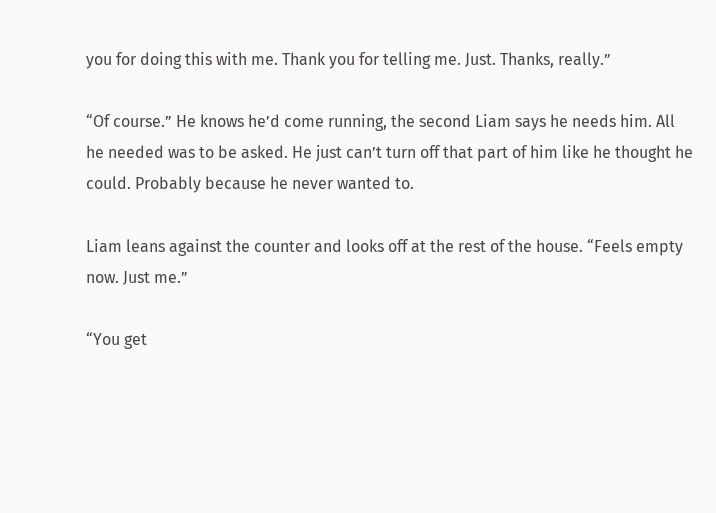you for doing this with me. Thank you for telling me. Just. Thanks, really.”

“Of course.” He knows he’d come running, the second Liam says he needs him. All he needed was to be asked. He just can’t turn off that part of him like he thought he could. Probably because he never wanted to.

Liam leans against the counter and looks off at the rest of the house. “Feels empty now. Just me.”

“You get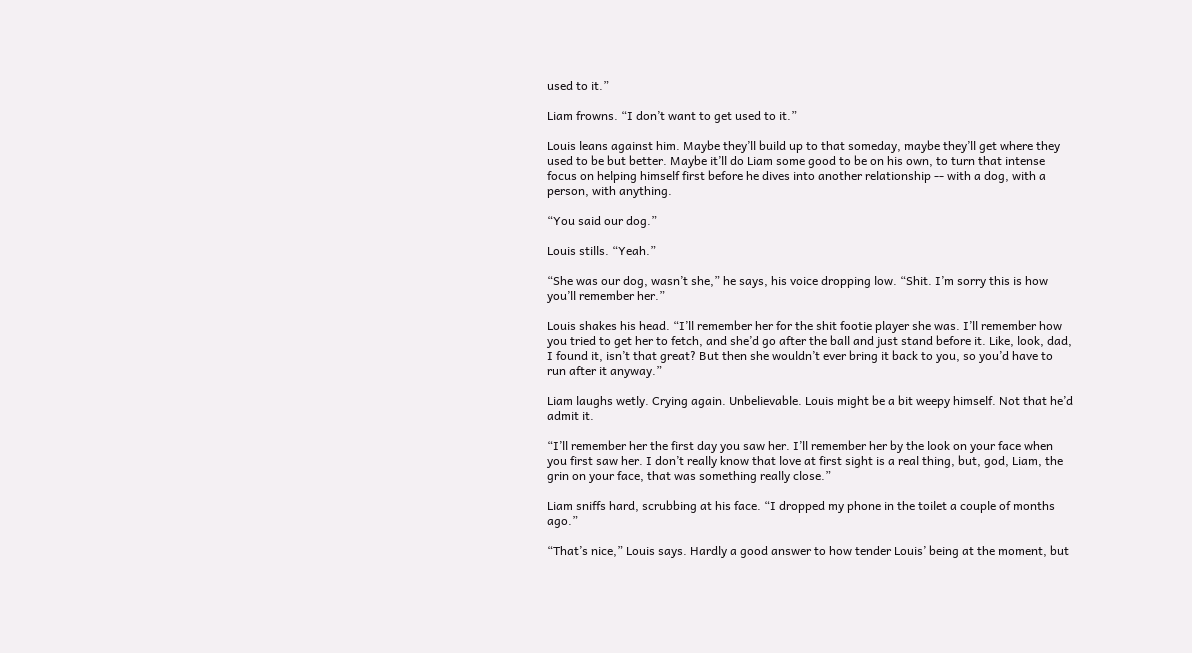used to it.”

Liam frowns. “I don’t want to get used to it.”

Louis leans against him. Maybe they’ll build up to that someday, maybe they’ll get where they used to be but better. Maybe it’ll do Liam some good to be on his own, to turn that intense focus on helping himself first before he dives into another relationship -- with a dog, with a person, with anything.

“You said our dog.”

Louis stills. “Yeah.”

“She was our dog, wasn’t she,” he says, his voice dropping low. “Shit. I’m sorry this is how you’ll remember her.”

Louis shakes his head. “I’ll remember her for the shit footie player she was. I’ll remember how you tried to get her to fetch, and she’d go after the ball and just stand before it. Like, look, dad, I found it, isn’t that great? But then she wouldn’t ever bring it back to you, so you’d have to run after it anyway.”

Liam laughs wetly. Crying again. Unbelievable. Louis might be a bit weepy himself. Not that he’d admit it.

“I’ll remember her the first day you saw her. I’ll remember her by the look on your face when you first saw her. I don’t really know that love at first sight is a real thing, but, god, Liam, the grin on your face, that was something really close.”

Liam sniffs hard, scrubbing at his face. “I dropped my phone in the toilet a couple of months ago.”

“That’s nice,” Louis says. Hardly a good answer to how tender Louis’ being at the moment, but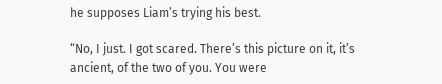he supposes Liam’s trying his best.

“No, I just. I got scared. There’s this picture on it, it’s ancient, of the two of you. You were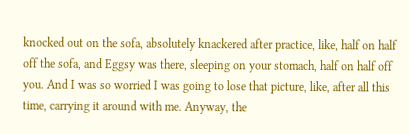knocked out on the sofa, absolutely knackered after practice, like, half on half off the sofa, and Eggsy was there, sleeping on your stomach, half on half off you. And I was so worried I was going to lose that picture, like, after all this time, carrying it around with me. Anyway, the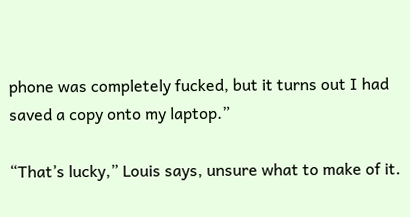phone was completely fucked, but it turns out I had saved a copy onto my laptop.”

“That’s lucky,” Louis says, unsure what to make of it.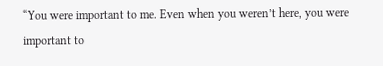“You were important to me. Even when you weren’t here, you were important to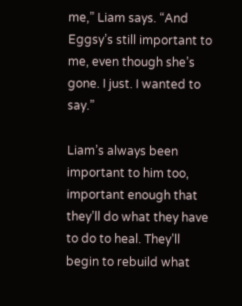me,” Liam says. “And Eggsy’s still important to me, even though she’s gone. I just. I wanted to say.”

Liam’s always been important to him too, important enough that they’ll do what they have to do to heal. They’ll begin to rebuild what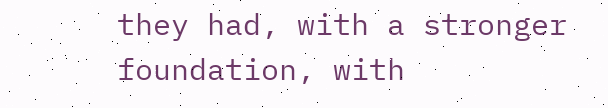they had, with a stronger foundation, with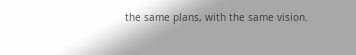the same plans, with the same vision.